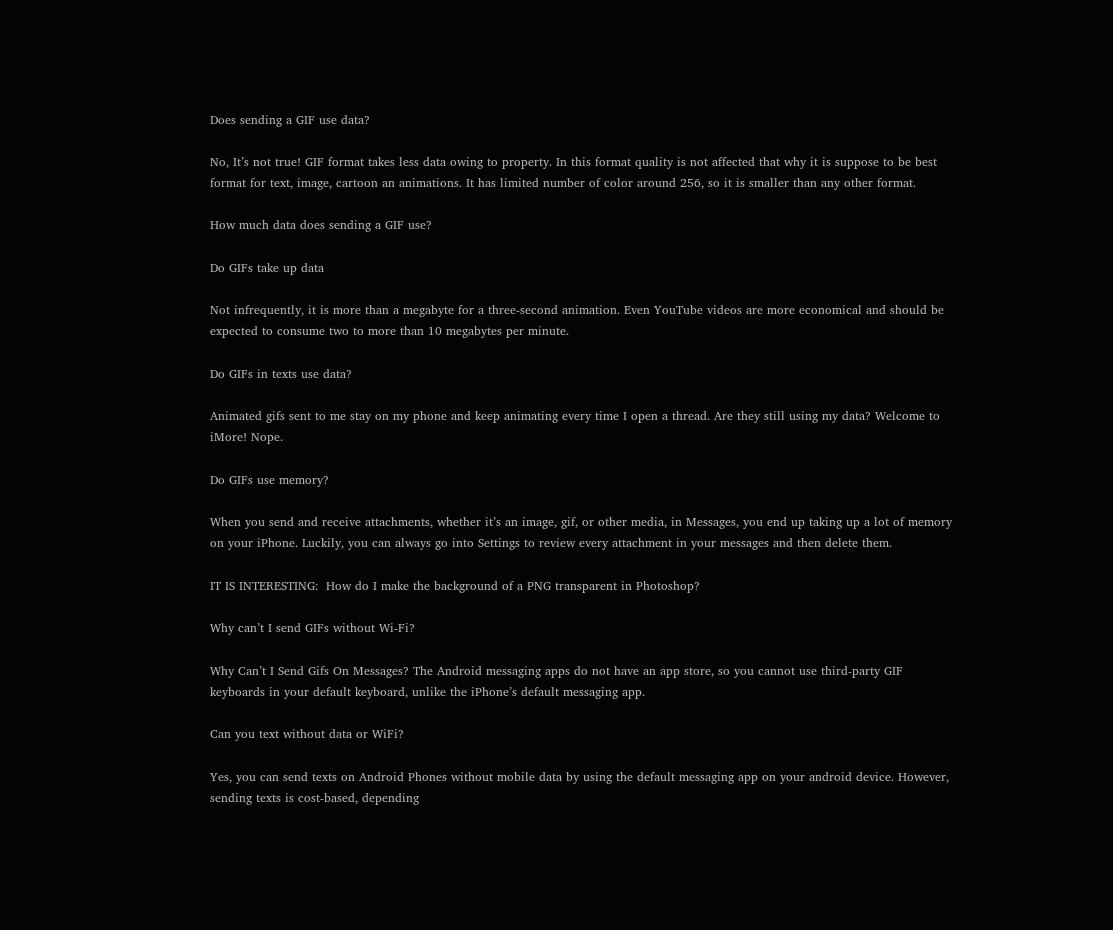Does sending a GIF use data?

No, It’s not true! GIF format takes less data owing to property. In this format quality is not affected that why it is suppose to be best format for text, image, cartoon an animations. It has limited number of color around 256, so it is smaller than any other format.

How much data does sending a GIF use?

Do GIFs take up data

Not infrequently, it is more than a megabyte for a three-second animation. Even YouTube videos are more economical and should be expected to consume two to more than 10 megabytes per minute.

Do GIFs in texts use data?

Animated gifs sent to me stay on my phone and keep animating every time I open a thread. Are they still using my data? Welcome to iMore! Nope.

Do GIFs use memory?

When you send and receive attachments, whether it’s an image, gif, or other media, in Messages, you end up taking up a lot of memory on your iPhone. Luckily, you can always go into Settings to review every attachment in your messages and then delete them.

IT IS INTERESTING:  How do I make the background of a PNG transparent in Photoshop?

Why can’t I send GIFs without Wi-Fi?

Why Can’t I Send Gifs On Messages? The Android messaging apps do not have an app store, so you cannot use third-party GIF keyboards in your default keyboard, unlike the iPhone’s default messaging app.

Can you text without data or WiFi?

Yes, you can send texts on Android Phones without mobile data by using the default messaging app on your android device. However, sending texts is cost-based, depending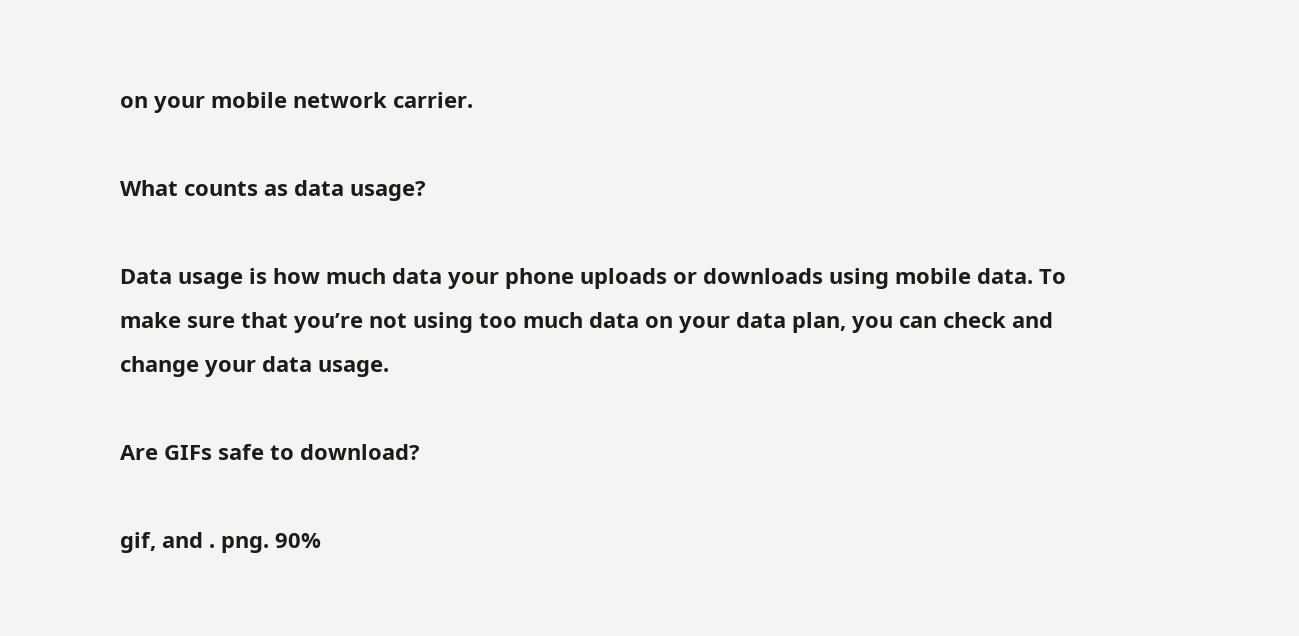on your mobile network carrier.

What counts as data usage?

Data usage is how much data your phone uploads or downloads using mobile data. To make sure that you’re not using too much data on your data plan, you can check and change your data usage.

Are GIFs safe to download?

gif, and . png. 90%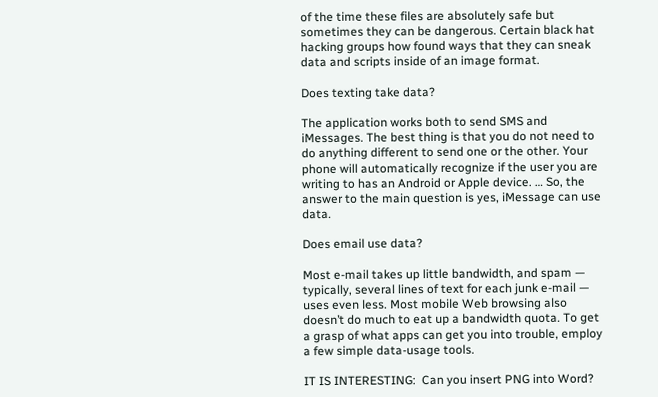of the time these files are absolutely safe but sometimes they can be dangerous. Certain black hat hacking groups how found ways that they can sneak data and scripts inside of an image format.

Does texting take data?

The application works both to send SMS and iMessages. The best thing is that you do not need to do anything different to send one or the other. Your phone will automatically recognize if the user you are writing to has an Android or Apple device. … So, the answer to the main question is yes, iMessage can use data.

Does email use data?

Most e-mail takes up little bandwidth, and spam — typically, several lines of text for each junk e-mail — uses even less. Most mobile Web browsing also doesn’t do much to eat up a bandwidth quota. To get a grasp of what apps can get you into trouble, employ a few simple data-usage tools.

IT IS INTERESTING:  Can you insert PNG into Word?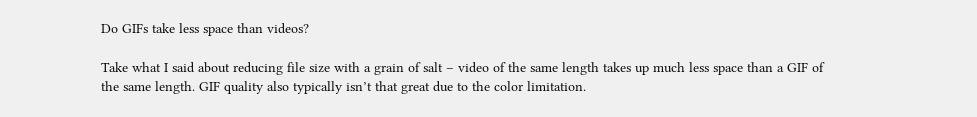Do GIFs take less space than videos?

Take what I said about reducing file size with a grain of salt – video of the same length takes up much less space than a GIF of the same length. GIF quality also typically isn’t that great due to the color limitation.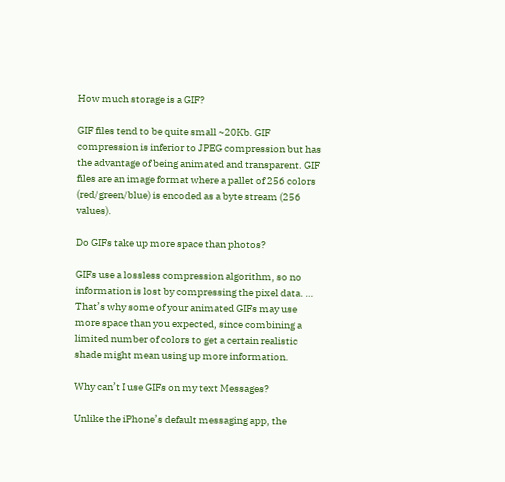How much storage is a GIF?

GIF files tend to be quite small ~20Kb. GIF compression is inferior to JPEG compression but has the advantage of being animated and transparent. GIF files are an image format where a pallet of 256 colors (red/green/blue) is encoded as a byte stream (256 values).

Do GIFs take up more space than photos?

GIFs use a lossless compression algorithm, so no information is lost by compressing the pixel data. … That’s why some of your animated GIFs may use more space than you expected, since combining a limited number of colors to get a certain realistic shade might mean using up more information.

Why can’t I use GIFs on my text Messages?

Unlike the iPhone’s default messaging app, the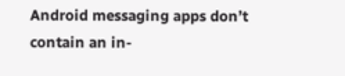Android messaging apps don’t contain an in-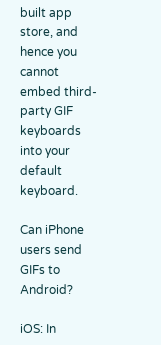built app store, and hence you cannot embed third-party GIF keyboards into your default keyboard.

Can iPhone users send GIFs to Android?

iOS: In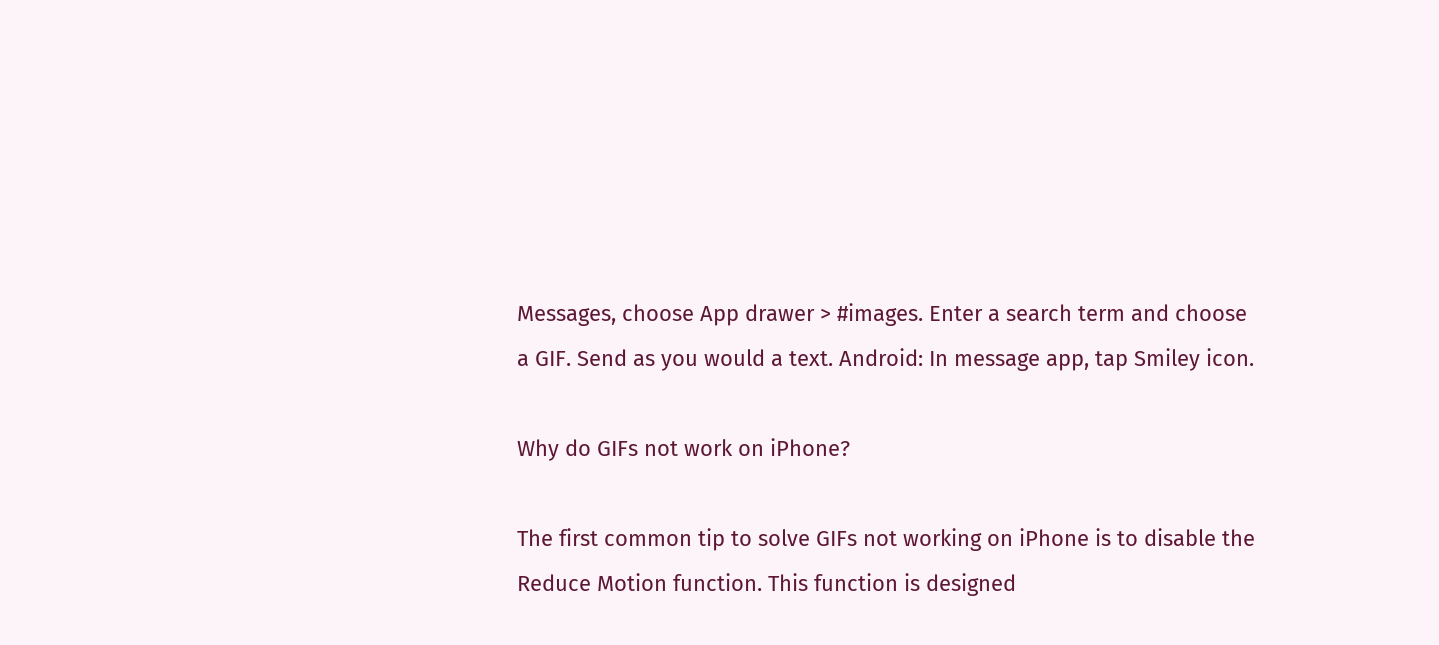Messages, choose App drawer > #images. Enter a search term and choose a GIF. Send as you would a text. Android: In message app, tap Smiley icon.

Why do GIFs not work on iPhone?

The first common tip to solve GIFs not working on iPhone is to disable the Reduce Motion function. This function is designed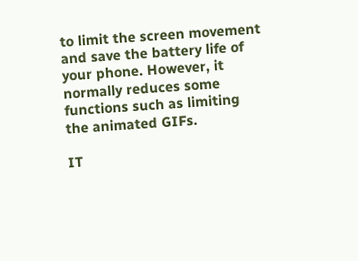to limit the screen movement and save the battery life of your phone. However, it normally reduces some functions such as limiting the animated GIFs.

IT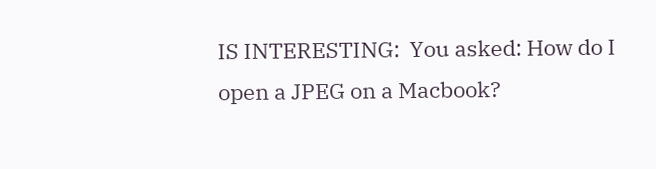IS INTERESTING:  You asked: How do I open a JPEG on a Macbook?